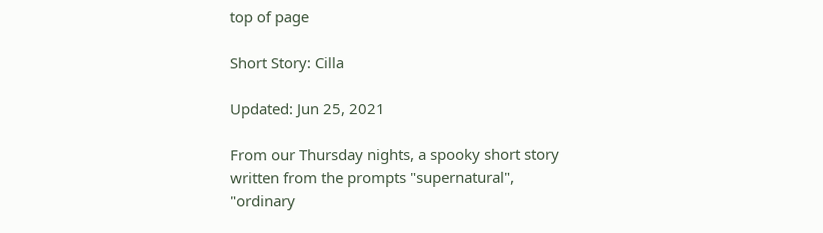top of page

Short Story: Cilla

Updated: Jun 25, 2021

From our Thursday nights, a spooky short story written from the prompts "supernatural", "ordinary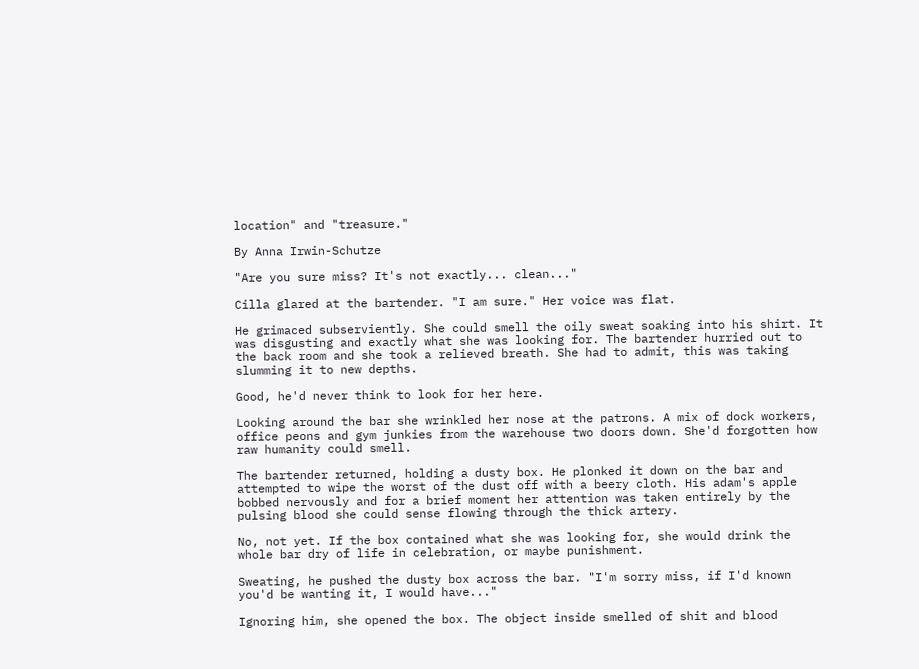location" and "treasure."

By Anna Irwin-Schutze

"Are you sure miss? It's not exactly... clean..."

Cilla glared at the bartender. "I am sure." Her voice was flat.

He grimaced subserviently. She could smell the oily sweat soaking into his shirt. It was disgusting and exactly what she was looking for. The bartender hurried out to the back room and she took a relieved breath. She had to admit, this was taking slumming it to new depths.

Good, he'd never think to look for her here.

Looking around the bar she wrinkled her nose at the patrons. A mix of dock workers, office peons and gym junkies from the warehouse two doors down. She'd forgotten how raw humanity could smell.

The bartender returned, holding a dusty box. He plonked it down on the bar and attempted to wipe the worst of the dust off with a beery cloth. His adam's apple bobbed nervously and for a brief moment her attention was taken entirely by the pulsing blood she could sense flowing through the thick artery.

No, not yet. If the box contained what she was looking for, she would drink the whole bar dry of life in celebration, or maybe punishment.

Sweating, he pushed the dusty box across the bar. "I'm sorry miss, if I'd known you'd be wanting it, I would have..."

Ignoring him, she opened the box. The object inside smelled of shit and blood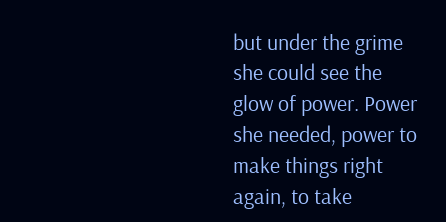but under the grime she could see the glow of power. Power she needed, power to make things right again, to take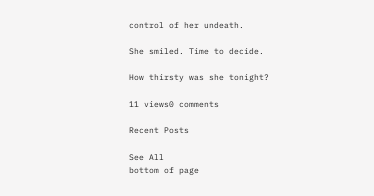control of her undeath.

She smiled. Time to decide.

How thirsty was she tonight?

11 views0 comments

Recent Posts

See All
bottom of page